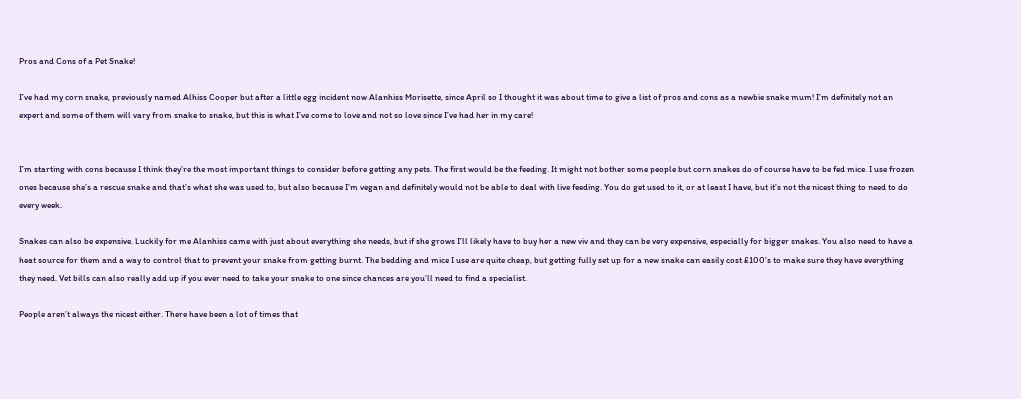Pros and Cons of a Pet Snake!

I’ve had my corn snake, previously named Alhiss Cooper but after a little egg incident now Alanhiss Morisette, since April so I thought it was about time to give a list of pros and cons as a newbie snake mum! I’m definitely not an expert and some of them will vary from snake to snake, but this is what I’ve come to love and not so love since I’ve had her in my care!


I’m starting with cons because I think they’re the most important things to consider before getting any pets. The first would be the feeding. It might not bother some people but corn snakes do of course have to be fed mice. I use frozen ones because she’s a rescue snake and that’s what she was used to, but also because I’m vegan and definitely would not be able to deal with live feeding. You do get used to it, or at least I have, but it’s not the nicest thing to need to do every week.

Snakes can also be expensive. Luckily for me Alanhiss came with just about everything she needs, but if she grows I’ll likely have to buy her a new viv and they can be very expensive, especially for bigger snakes. You also need to have a heat source for them and a way to control that to prevent your snake from getting burnt. The bedding and mice I use are quite cheap, but getting fully set up for a new snake can easily cost £100’s to make sure they have everything they need. Vet bills can also really add up if you ever need to take your snake to one since chances are you’ll need to find a specialist.

People aren’t always the nicest either. There have been a lot of times that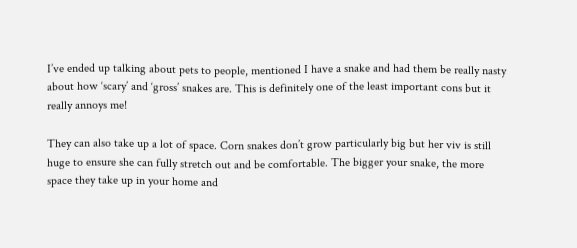I’ve ended up talking about pets to people, mentioned I have a snake and had them be really nasty about how ‘scary’ and ‘gross’ snakes are. This is definitely one of the least important cons but it really annoys me!

They can also take up a lot of space. Corn snakes don’t grow particularly big but her viv is still huge to ensure she can fully stretch out and be comfortable. The bigger your snake, the more space they take up in your home and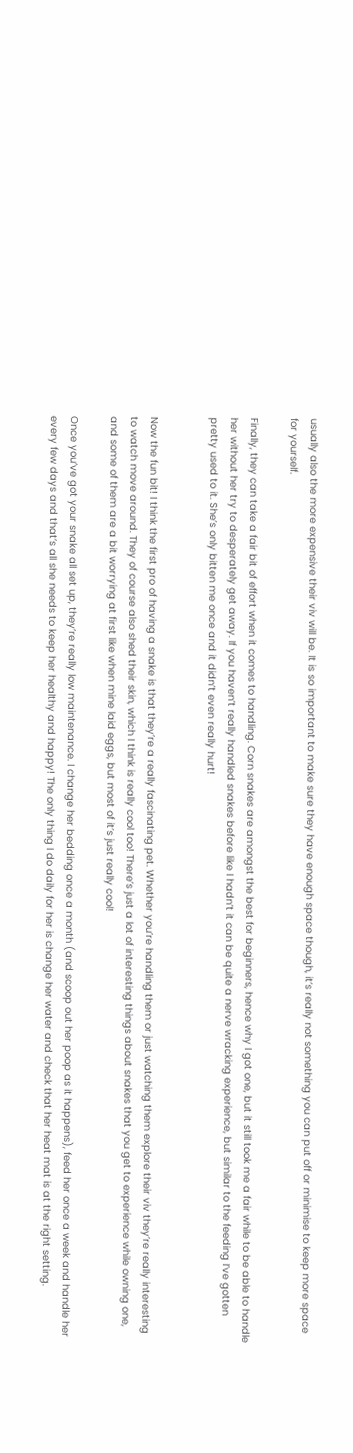usually also the more expensive their viv will be. It is so important to make sure they have enough space though, it’s really not something you can put off or minimise to keep more space for yourself.

Finally, they can take a fair bit of effort when it comes to handling. Corn snakes are amongst the best for beginners, hence why I got one, but it still took me a fair while to be able to handle her without her try to desperately get away. If you haven’t really handled snakes before like I hadn’t it can be quite a nerve wracking experience, but similar to the feeding I’ve gotten pretty used to it. She’s only bitten me once and it didn’t even really hurt!


Now the fun bit! I think the first pro of having a snake is that they’re a really fascinating pet. Whether you’re handling them or just watching them explore their viv they’re really interesting to watch move around. They of course also shed their skin, which I think is really cool too! There’s just a lot of interesting things about snakes that you get to experience while owning one, and some of them are a bit worrying at first like when mine laid eggs, but most of it’s just really cool!

Once you’ve got your snake all set up, they’re really low maintenance. I change her bedding once a month (and scoop out her poop as it happens), feed her once a week and handle her every few days and that’s all she needs to keep her healthy and happy! The only thing I do daily for her is change her water and check that her heat mat is at the right setting.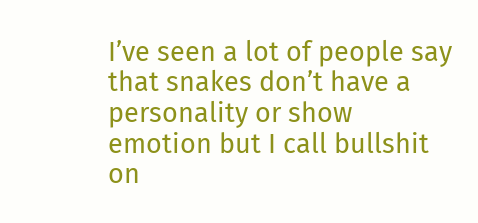I’ve seen a lot of people say that snakes don’t have a personality or show emotion but I call bullshit on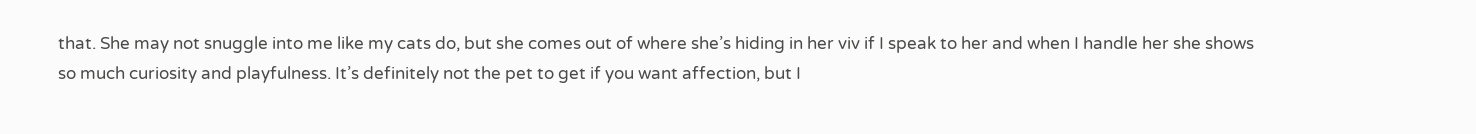that. She may not snuggle into me like my cats do, but she comes out of where she’s hiding in her viv if I speak to her and when I handle her she shows so much curiosity and playfulness. It’s definitely not the pet to get if you want affection, but I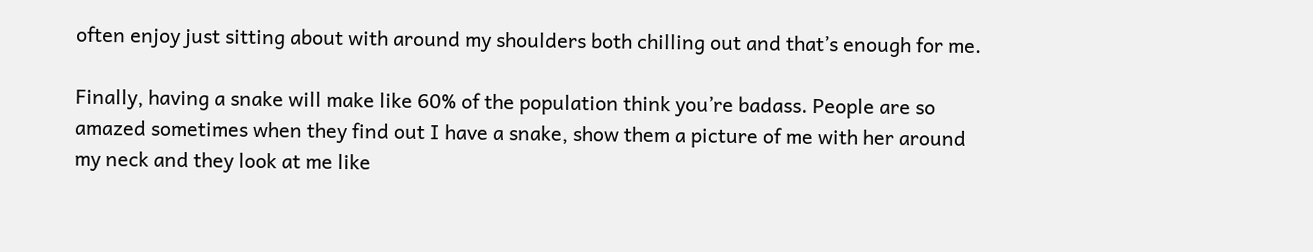often enjoy just sitting about with around my shoulders both chilling out and that’s enough for me.

Finally, having a snake will make like 60% of the population think you’re badass. People are so amazed sometimes when they find out I have a snake, show them a picture of me with her around my neck and they look at me like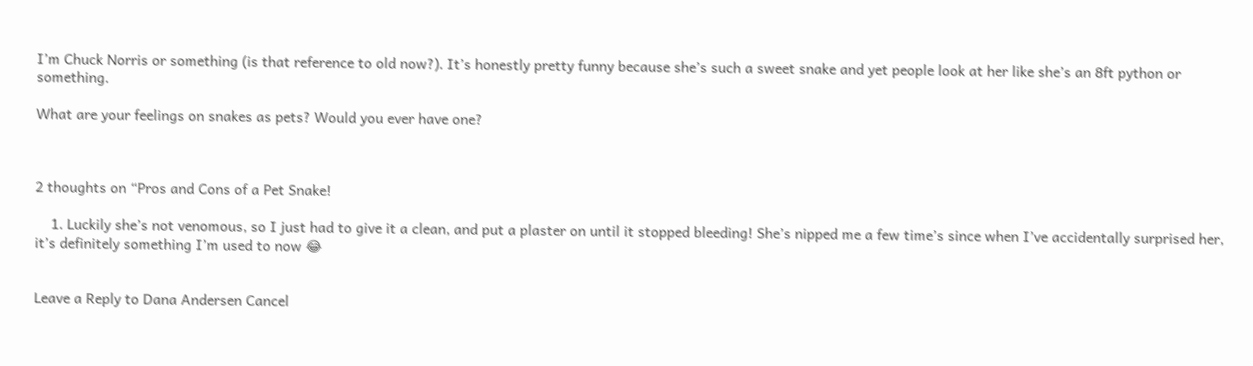I’m Chuck Norris or something (is that reference to old now?). It’s honestly pretty funny because she’s such a sweet snake and yet people look at her like she’s an 8ft python or something.

What are your feelings on snakes as pets? Would you ever have one?



2 thoughts on “Pros and Cons of a Pet Snake!

    1. Luckily she’s not venomous, so I just had to give it a clean, and put a plaster on until it stopped bleeding! She’s nipped me a few time’s since when I’ve accidentally surprised her, it’s definitely something I’m used to now 😂


Leave a Reply to Dana Andersen Cancel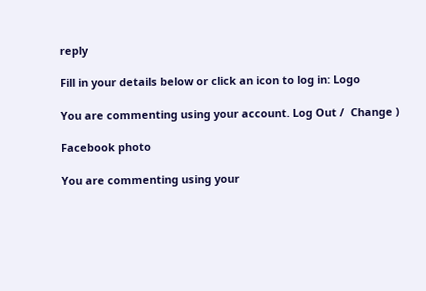reply

Fill in your details below or click an icon to log in: Logo

You are commenting using your account. Log Out /  Change )

Facebook photo

You are commenting using your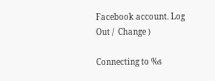Facebook account. Log Out /  Change )

Connecting to %s